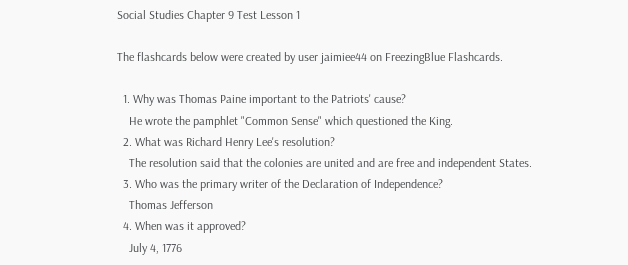Social Studies Chapter 9 Test Lesson 1

The flashcards below were created by user jaimiee44 on FreezingBlue Flashcards.

  1. Why was Thomas Paine important to the Patriots' cause?
    He wrote the pamphlet "Common Sense" which questioned the King.
  2. What was Richard Henry Lee's resolution?
    The resolution said that the colonies are united and are free and independent States.
  3. Who was the primary writer of the Declaration of Independence?
    Thomas Jefferson
  4. When was it approved?
    July 4, 1776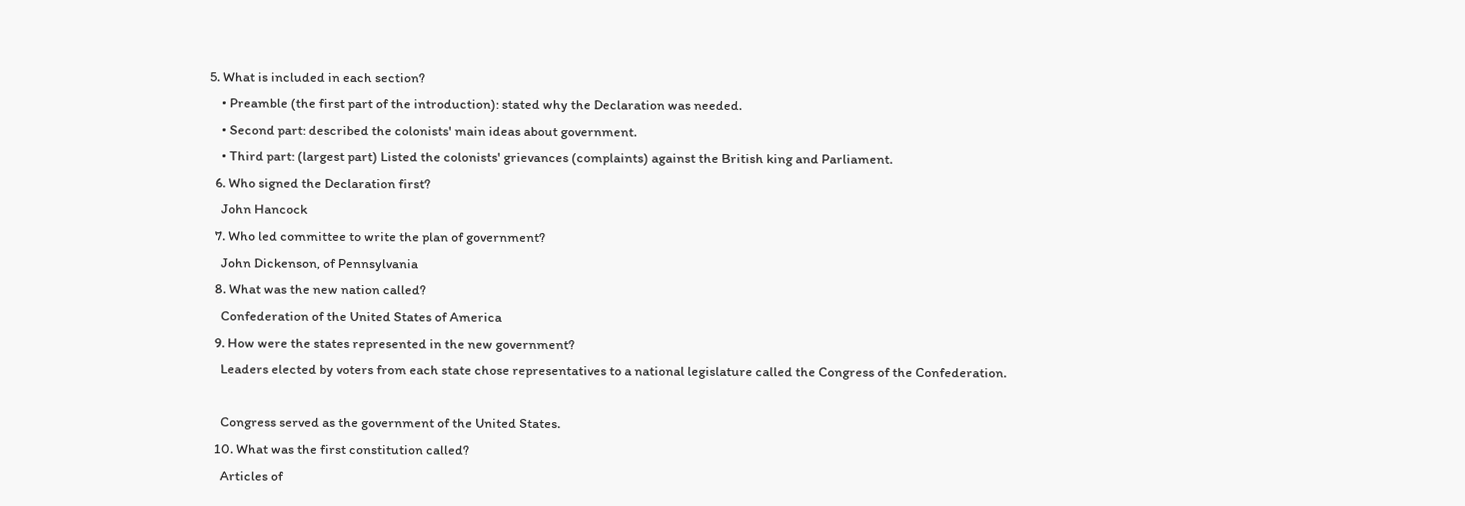5. What is included in each section?
    • Preamble (the first part of the introduction): stated why the Declaration was needed.
    • Second part: described the colonists' main ideas about government.
    • Third part: (largest part) Listed the colonists' grievances (complaints) against the British king and Parliament.
  6. Who signed the Declaration first?
    John Hancock
  7. Who led committee to write the plan of government?
    John Dickenson, of Pennsylvania
  8. What was the new nation called?
    Confederation of the United States of America
  9. How were the states represented in the new government?
    Leaders elected by voters from each state chose representatives to a national legislature called the Congress of the Confederation.

    Congress served as the government of the United States.
  10. What was the first constitution called?
    Articles of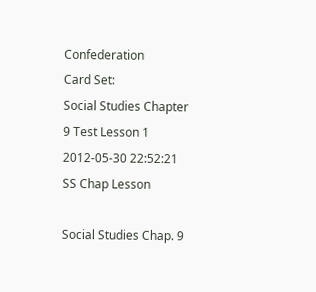Confederation
Card Set:
Social Studies Chapter 9 Test Lesson 1
2012-05-30 22:52:21
SS Chap Lesson

Social Studies Chap. 9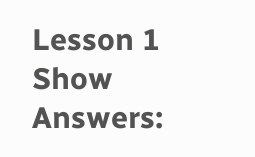Lesson 1
Show Answers: